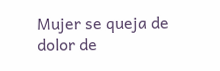Mujer se queja de dolor de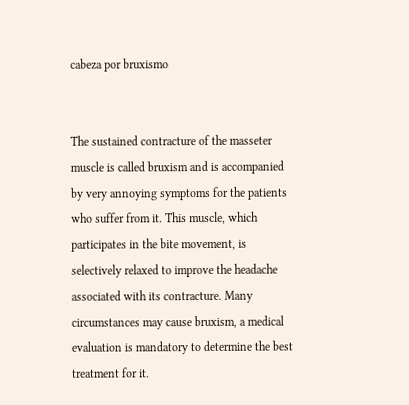cabeza por bruxismo


The sustained contracture of the masseter muscle is called bruxism and is accompanied by very annoying symptoms for the patients who suffer from it. This muscle, which participates in the bite movement, is selectively relaxed to improve the headache associated with its contracture. Many circumstances may cause bruxism, a medical evaluation is mandatory to determine the best treatment for it.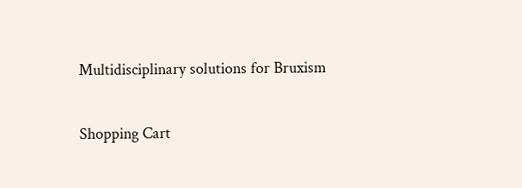Multidisciplinary solutions for Bruxism

Shopping Cart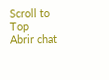Scroll to Top
Abrir chat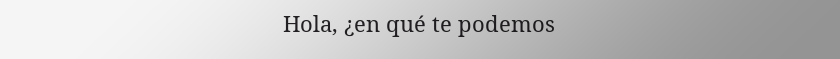Hola, ¿en qué te podemos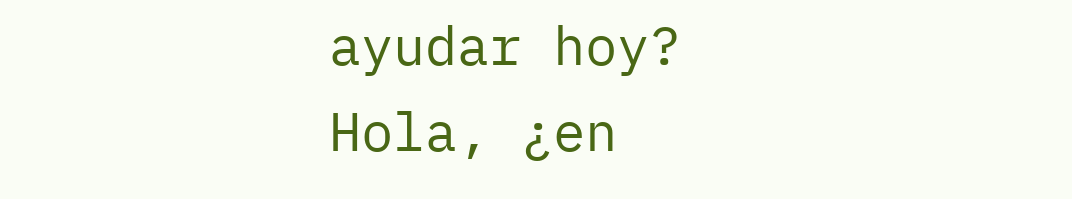ayudar hoy?
Hola, ¿en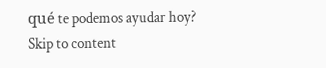qué te podemos ayudar hoy?
Skip to content